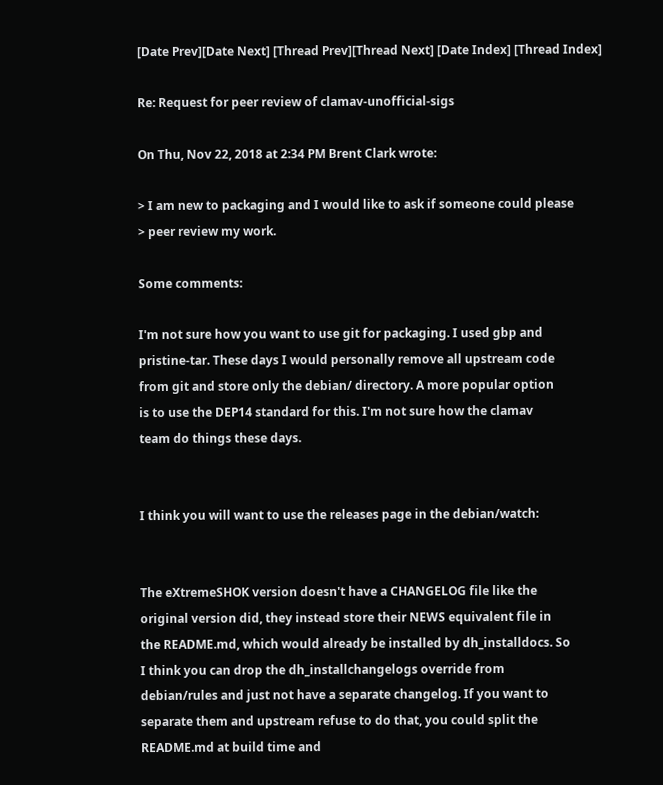[Date Prev][Date Next] [Thread Prev][Thread Next] [Date Index] [Thread Index]

Re: Request for peer review of clamav-unofficial-sigs

On Thu, Nov 22, 2018 at 2:34 PM Brent Clark wrote:

> I am new to packaging and I would like to ask if someone could please
> peer review my work.

Some comments:

I'm not sure how you want to use git for packaging. I used gbp and
pristine-tar. These days I would personally remove all upstream code
from git and store only the debian/ directory. A more popular option
is to use the DEP14 standard for this. I'm not sure how the clamav
team do things these days.


I think you will want to use the releases page in the debian/watch:


The eXtremeSHOK version doesn't have a CHANGELOG file like the
original version did, they instead store their NEWS equivalent file in
the README.md, which would already be installed by dh_installdocs. So
I think you can drop the dh_installchangelogs override from
debian/rules and just not have a separate changelog. If you want to
separate them and upstream refuse to do that, you could split the
README.md at build time and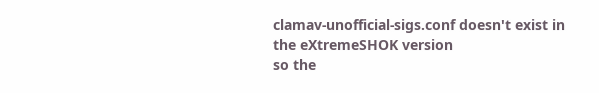clamav-unofficial-sigs.conf doesn't exist in the eXtremeSHOK version
so the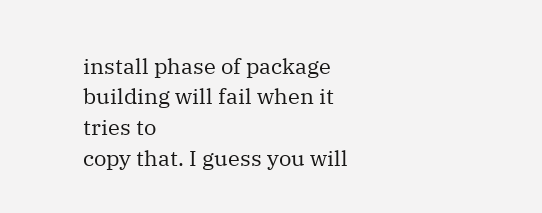install phase of package building will fail when it tries to
copy that. I guess you will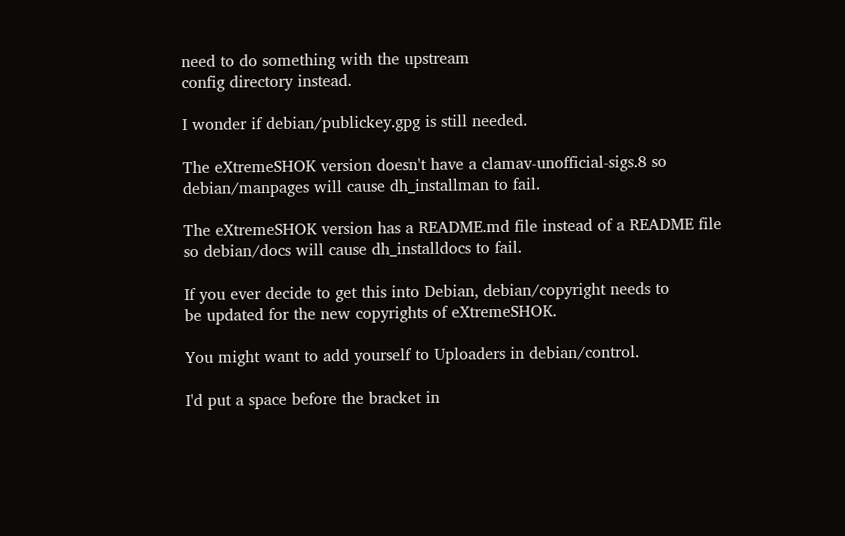need to do something with the upstream
config directory instead.

I wonder if debian/publickey.gpg is still needed.

The eXtremeSHOK version doesn't have a clamav-unofficial-sigs.8 so
debian/manpages will cause dh_installman to fail.

The eXtremeSHOK version has a README.md file instead of a README file
so debian/docs will cause dh_installdocs to fail.

If you ever decide to get this into Debian, debian/copyright needs to
be updated for the new copyrights of eXtremeSHOK.

You might want to add yourself to Uploaders in debian/control.

I'd put a space before the bracket in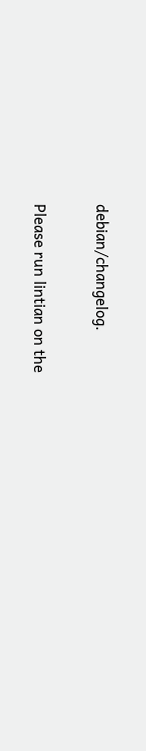debian/changelog.

Please run lintian on the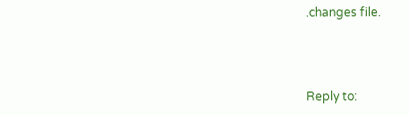.changes file.



Reply to: